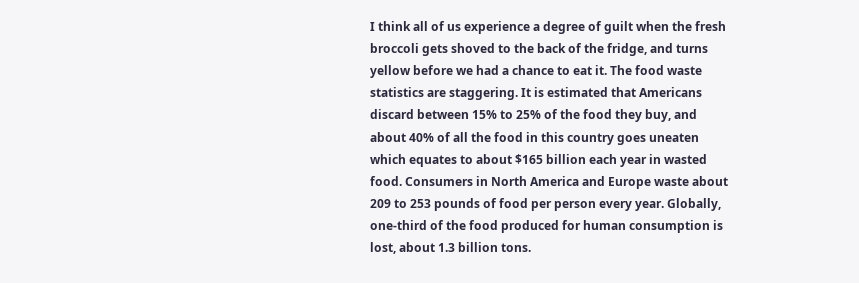I think all of us experience a degree of guilt when the fresh broccoli gets shoved to the back of the fridge, and turns yellow before we had a chance to eat it. The food waste statistics are staggering. It is estimated that Americans discard between 15% to 25% of the food they buy, and about 40% of all the food in this country goes uneaten which equates to about $165 billion each year in wasted food. Consumers in North America and Europe waste about 209 to 253 pounds of food per person every year. Globally, one-third of the food produced for human consumption is lost, about 1.3 billion tons.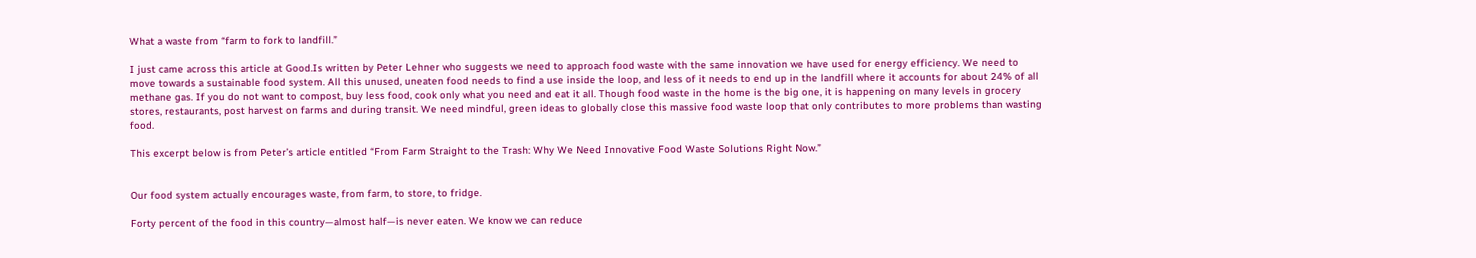What a waste from “farm to fork to landfill.”

I just came across this article at Good.Is written by Peter Lehner who suggests we need to approach food waste with the same innovation we have used for energy efficiency. We need to move towards a sustainable food system. All this unused, uneaten food needs to find a use inside the loop, and less of it needs to end up in the landfill where it accounts for about 24% of all methane gas. If you do not want to compost, buy less food, cook only what you need and eat it all. Though food waste in the home is the big one, it is happening on many levels in grocery stores, restaurants, post harvest on farms and during transit. We need mindful, green ideas to globally close this massive food waste loop that only contributes to more problems than wasting food.

This excerpt below is from Peter’s article entitled “From Farm Straight to the Trash: Why We Need Innovative Food Waste Solutions Right Now.”


Our food system actually encourages waste, from farm, to store, to fridge.

Forty percent of the food in this country—almost half—is never eaten. We know we can reduce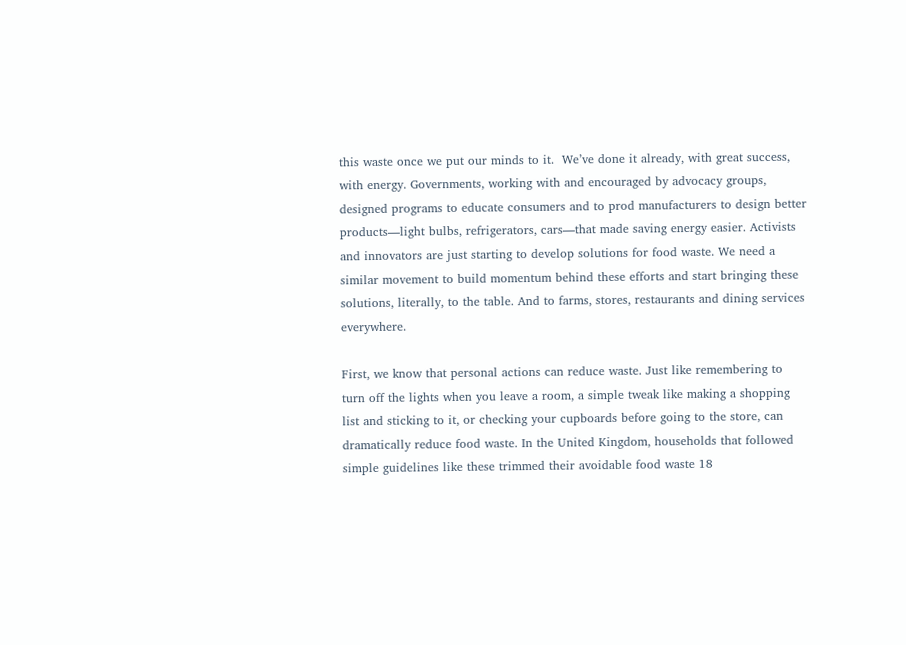this waste once we put our minds to it.  We’ve done it already, with great success, with energy. Governments, working with and encouraged by advocacy groups, designed programs to educate consumers and to prod manufacturers to design better products—light bulbs, refrigerators, cars—that made saving energy easier. Activists and innovators are just starting to develop solutions for food waste. We need a similar movement to build momentum behind these efforts and start bringing these solutions, literally, to the table. And to farms, stores, restaurants and dining services everywhere.

First, we know that personal actions can reduce waste. Just like remembering to turn off the lights when you leave a room, a simple tweak like making a shopping list and sticking to it, or checking your cupboards before going to the store, can dramatically reduce food waste. In the United Kingdom, households that followed simple guidelines like these trimmed their avoidable food waste 18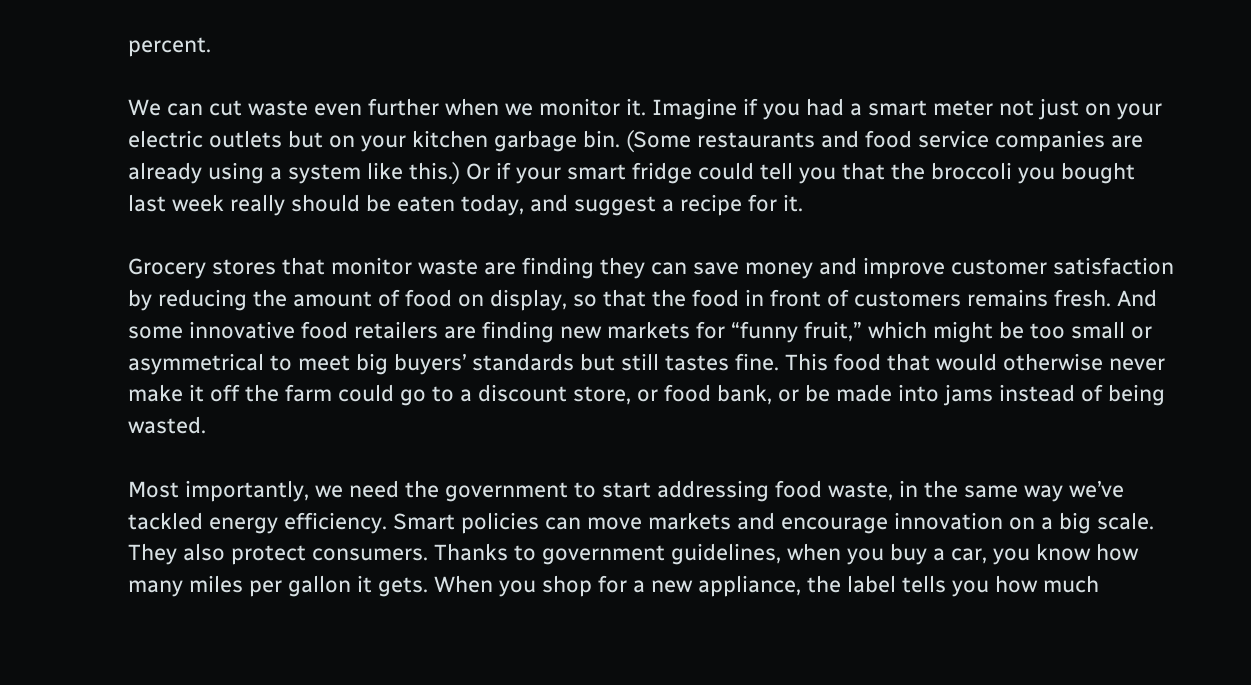percent.

We can cut waste even further when we monitor it. Imagine if you had a smart meter not just on your electric outlets but on your kitchen garbage bin. (Some restaurants and food service companies are already using a system like this.) Or if your smart fridge could tell you that the broccoli you bought last week really should be eaten today, and suggest a recipe for it.

Grocery stores that monitor waste are finding they can save money and improve customer satisfaction by reducing the amount of food on display, so that the food in front of customers remains fresh. And some innovative food retailers are finding new markets for “funny fruit,” which might be too small or asymmetrical to meet big buyers’ standards but still tastes fine. This food that would otherwise never make it off the farm could go to a discount store, or food bank, or be made into jams instead of being wasted.

Most importantly, we need the government to start addressing food waste, in the same way we’ve tackled energy efficiency. Smart policies can move markets and encourage innovation on a big scale. They also protect consumers. Thanks to government guidelines, when you buy a car, you know how many miles per gallon it gets. When you shop for a new appliance, the label tells you how much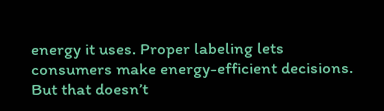energy it uses. Proper labeling lets consumers make energy-efficient decisions. But that doesn’t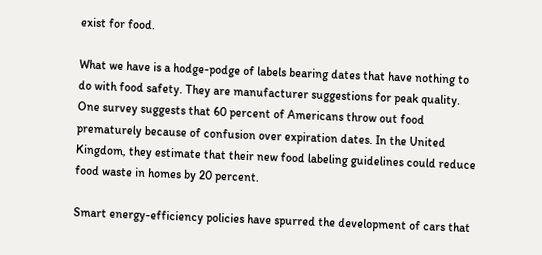exist for food.

What we have is a hodge-podge of labels bearing dates that have nothing to do with food safety. They are manufacturer suggestions for peak quality. One survey suggests that 60 percent of Americans throw out food prematurely because of confusion over expiration dates. In the United Kingdom, they estimate that their new food labeling guidelines could reduce food waste in homes by 20 percent.

Smart energy-efficiency policies have spurred the development of cars that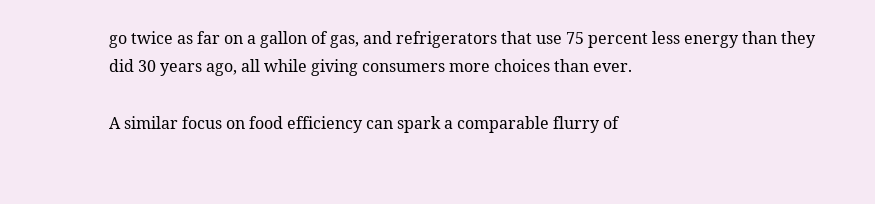go twice as far on a gallon of gas, and refrigerators that use 75 percent less energy than they did 30 years ago, all while giving consumers more choices than ever.

A similar focus on food efficiency can spark a comparable flurry of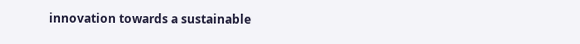innovation towards a sustainable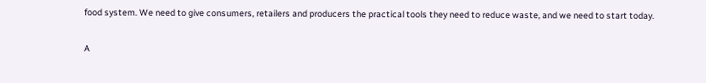food system. We need to give consumers, retailers and producers the practical tools they need to reduce waste, and we need to start today.

A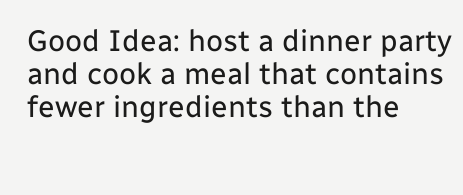Good Idea: host a dinner party and cook a meal that contains fewer ingredients than the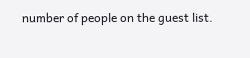number of people on the guest list.